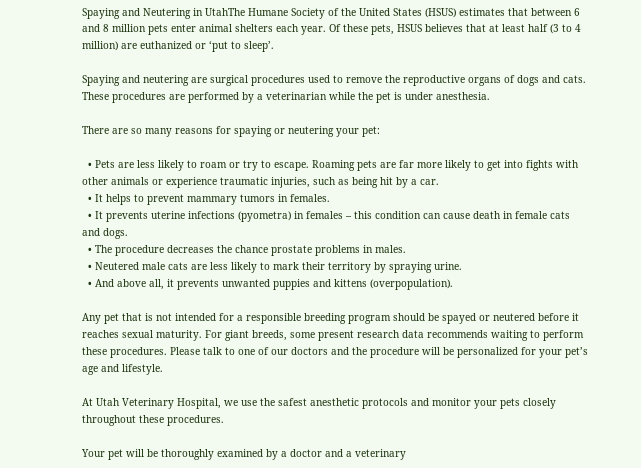Spaying and Neutering in UtahThe Humane Society of the United States (HSUS) estimates that between 6 and 8 million pets enter animal shelters each year. Of these pets, HSUS believes that at least half (3 to 4 million) are euthanized or ‘put to sleep’.

Spaying and neutering are surgical procedures used to remove the reproductive organs of dogs and cats. These procedures are performed by a veterinarian while the pet is under anesthesia.

There are so many reasons for spaying or neutering your pet:

  • Pets are less likely to roam or try to escape. Roaming pets are far more likely to get into fights with other animals or experience traumatic injuries, such as being hit by a car.
  • It helps to prevent mammary tumors in females.
  • It prevents uterine infections (pyometra) in females – this condition can cause death in female cats and dogs.
  • The procedure decreases the chance prostate problems in males.
  • Neutered male cats are less likely to mark their territory by spraying urine.
  • And above all, it prevents unwanted puppies and kittens (overpopulation).

Any pet that is not intended for a responsible breeding program should be spayed or neutered before it reaches sexual maturity. For giant breeds, some present research data recommends waiting to perform these procedures. Please talk to one of our doctors and the procedure will be personalized for your pet’s age and lifestyle.

At Utah Veterinary Hospital, we use the safest anesthetic protocols and monitor your pets closely throughout these procedures.

Your pet will be thoroughly examined by a doctor and a veterinary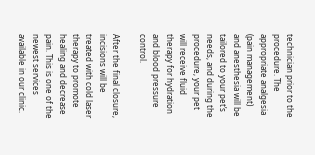technician prior to the procedure. The appropriate analgesia (pain management) and anesthesia will be tailored to your pet’s needs, and during the procedure, your pet will receive fluid therapy for hydration and blood pressure control.

After the final closure, incisions will be treated with cold laser therapy to promote healing and decrease pain. This is one of the newest services available in our clinic.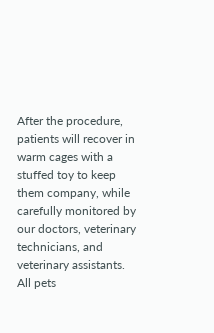After the procedure, patients will recover in warm cages with a stuffed toy to keep them company, while carefully monitored by our doctors, veterinary technicians, and veterinary assistants. All pets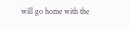will go home with the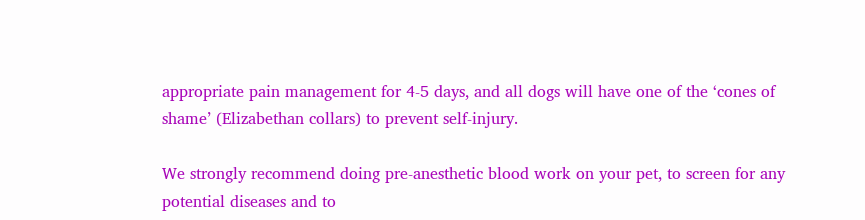appropriate pain management for 4-5 days, and all dogs will have one of the ‘cones of shame’ (Elizabethan collars) to prevent self-injury.

We strongly recommend doing pre-anesthetic blood work on your pet, to screen for any potential diseases and to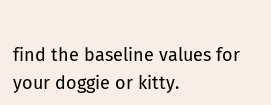find the baseline values for your doggie or kitty.